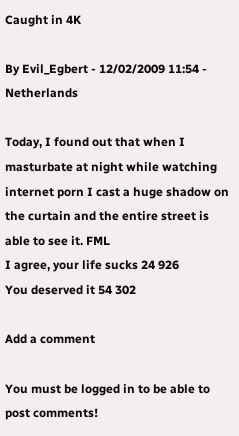Caught in 4K

By Evil_Egbert - 12/02/2009 11:54 - Netherlands

Today, I found out that when I masturbate at night while watching internet porn I cast a huge shadow on the curtain and the entire street is able to see it. FML
I agree, your life sucks 24 926
You deserved it 54 302

Add a comment

You must be logged in to be able to post comments!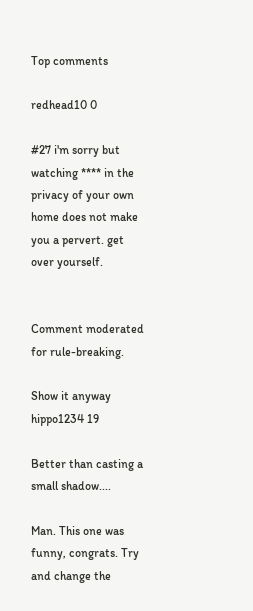Top comments

redhead10 0

#27 i'm sorry but watching **** in the privacy of your own home does not make you a pervert. get over yourself.


Comment moderated for rule-breaking.

Show it anyway
hippo1234 19

Better than casting a small shadow....

Man. This one was funny, congrats. Try and change the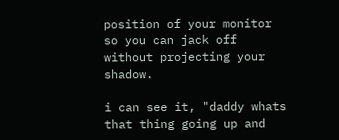position of your monitor so you can jack off without projecting your shadow.

i can see it, "daddy whats that thing going up and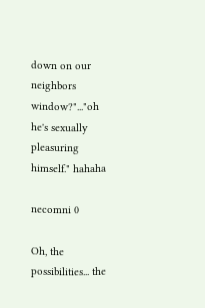down on our neighbors window?"..."oh he's sexually pleasuring himself." hahaha

necomni 0

Oh, the possibilities... the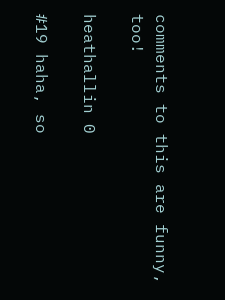comments to this are funny, too!

heathallin 0

#19 haha, so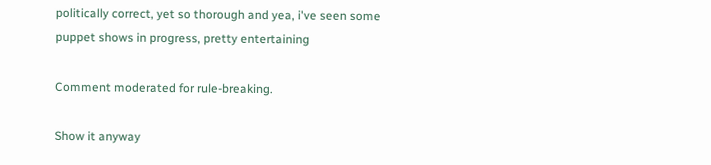politically correct, yet so thorough and yea, i've seen some puppet shows in progress, pretty entertaining

Comment moderated for rule-breaking.

Show it anyway